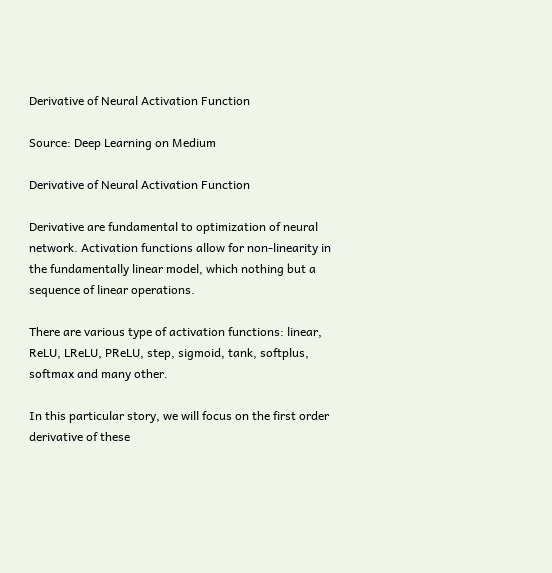Derivative of Neural Activation Function

Source: Deep Learning on Medium

Derivative of Neural Activation Function

Derivative are fundamental to optimization of neural network. Activation functions allow for non-linearity in the fundamentally linear model, which nothing but a sequence of linear operations.

There are various type of activation functions: linear, ReLU, LReLU, PReLU, step, sigmoid, tank, softplus, softmax and many other.

In this particular story, we will focus on the first order derivative of these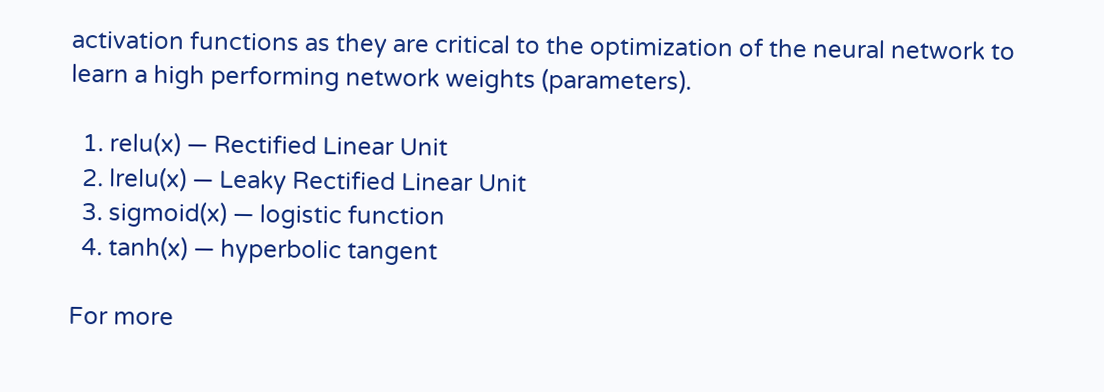activation functions as they are critical to the optimization of the neural network to learn a high performing network weights (parameters).

  1. relu(x) — Rectified Linear Unit
  2. lrelu(x) — Leaky Rectified Linear Unit
  3. sigmoid(x) — logistic function
  4. tanh(x) — hyperbolic tangent

For more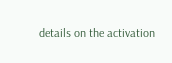details on the activation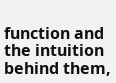function and the intuition behind them,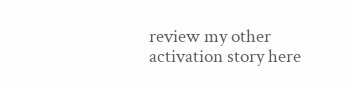review my other activation story here